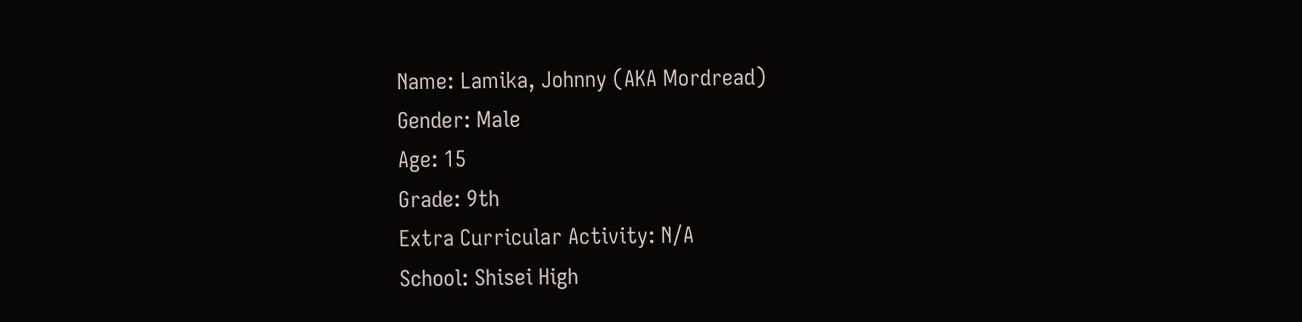Name: Lamika, Johnny (AKA Mordread)
Gender: Male
Age: 15
Grade: 9th
Extra Curricular Activity: N/A
School: Shisei High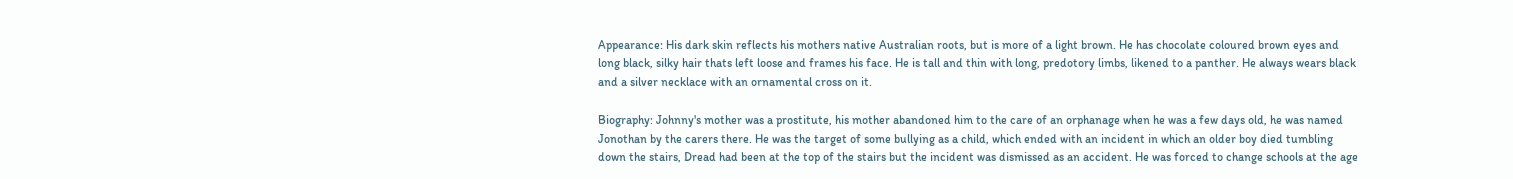Appearance: His dark skin reflects his mothers native Australian roots, but is more of a light brown. He has chocolate coloured brown eyes and long black, silky hair thats left loose and frames his face. He is tall and thin with long, predotory limbs, likened to a panther. He always wears black and a silver necklace with an ornamental cross on it.

Biography: Johnny's mother was a prostitute, his mother abandoned him to the care of an orphanage when he was a few days old, he was named Jonothan by the carers there. He was the target of some bullying as a child, which ended with an incident in which an older boy died tumbling down the stairs, Dread had been at the top of the stairs but the incident was dismissed as an accident. He was forced to change schools at the age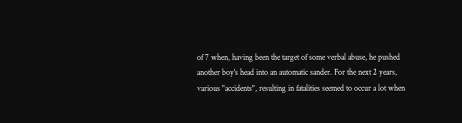of 7 when, having been the target of some verbal abuse, he pushed another boy's head into an automatic sander. For the next 2 years, various "accidents", resulting in fatalities seemed to occur a lot when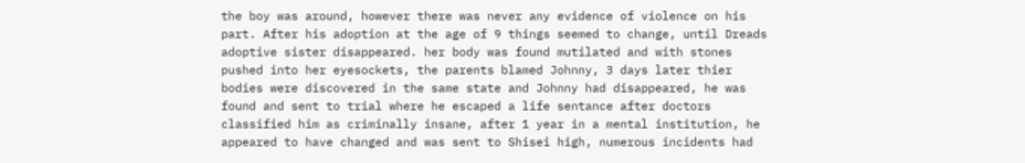the boy was around, however there was never any evidence of violence on his part. After his adoption at the age of 9 things seemed to change, until Dreads adoptive sister disappeared. her body was found mutilated and with stones pushed into her eyesockets, the parents blamed Johnny, 3 days later thier bodies were discovered in the same state and Johnny had disappeared, he was found and sent to trial where he escaped a life sentance after doctors classified him as criminally insane, after 1 year in a mental institution, he appeared to have changed and was sent to Shisei high, numerous incidents had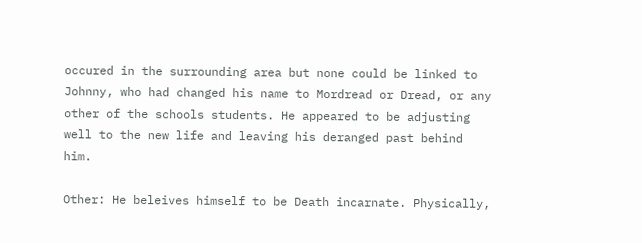occured in the surrounding area but none could be linked to Johnny, who had changed his name to Mordread or Dread, or any other of the schools students. He appeared to be adjusting well to the new life and leaving his deranged past behind him.

Other: He beleives himself to be Death incarnate. Physically,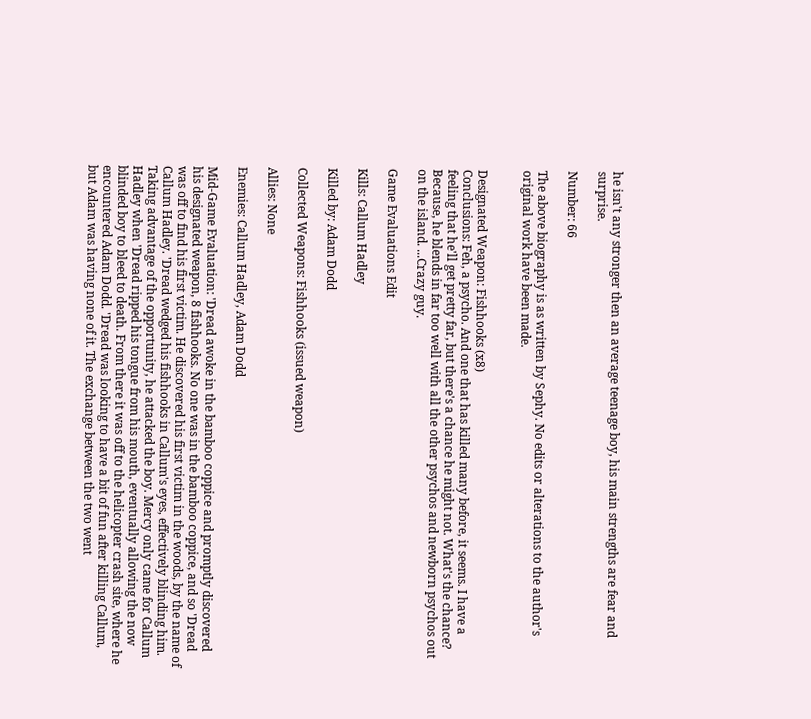he isn't any stronger then an average teenage boy, his main strengths are fear and surprise.

Number: 66

The above biography is as written by Sephy. No edits or alterations to the author's original work have been made.


Designated Weapon: Fishhooks (x8)
Conclusions: Feh, a psycho. And one that has killed many before, it seems. I have a feeling that he'll get pretty far, but there's a chance he might not. What's the chance? Because, he blends in far too well with all the other psychos and newborn psychos out on the island. ...Crazy guy.

Game Evaluations Edit

Kills: Callum Hadley

Killed by: Adam Dodd

Collected Weapons: Fishhooks (issued weapon)

Allies: None

Enemies: Callum Hadley, Adam Dodd

Mid-Game Evaluation: 'Dread awoke in the bamboo coppice and promptly discovered his designated weapon, 8 fishhooks. No one was in the bamboo coppice, and so 'Dread was off to find his first victim. He discovered his first victim in the woods, by the name of Callum Hadley. 'Dread wedged his fishhooks in Callum's eyes, effectively blinding him. Taking advantage of the opportunity, he attacked the boy. Mercy only came for Callum Hadley when 'Dread ripped his tongue from his mouth, eventually allowing the now blinded boy to bleed to death. From there it was off to the helicopter crash site, where he encountered Adam Dodd. 'Dread was looking to have a bit of fun after killing Callum, but Adam was having none of it. The exchange between the two went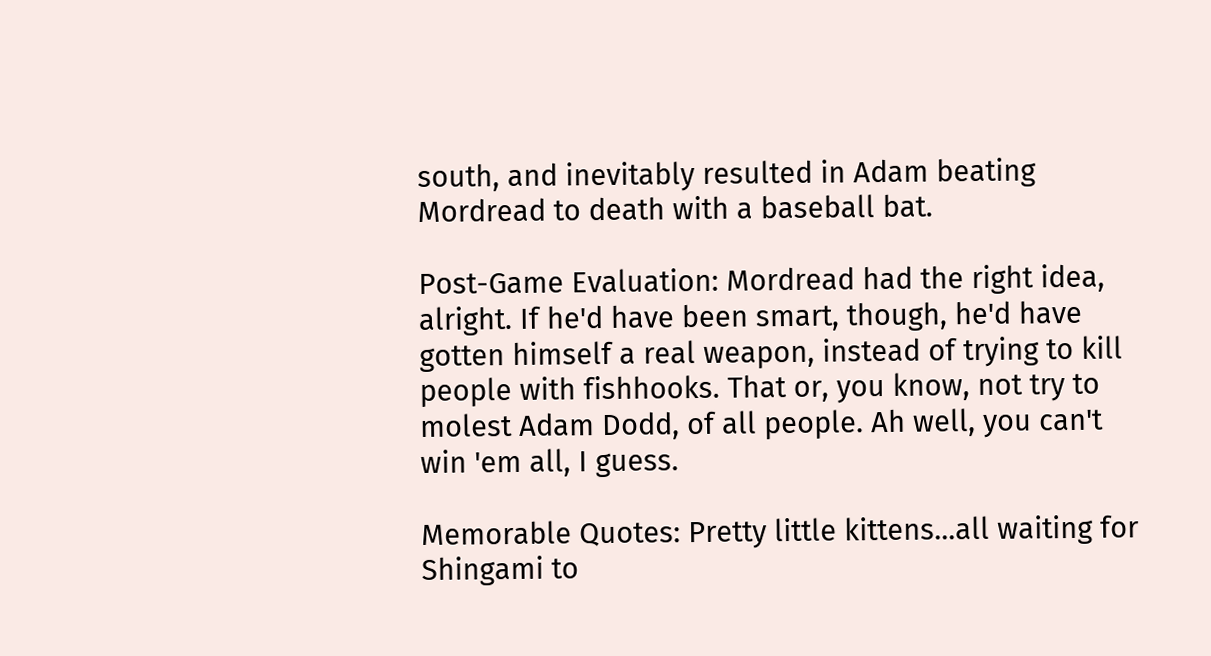south, and inevitably resulted in Adam beating Mordread to death with a baseball bat.

Post-Game Evaluation: Mordread had the right idea, alright. If he'd have been smart, though, he'd have gotten himself a real weapon, instead of trying to kill people with fishhooks. That or, you know, not try to molest Adam Dodd, of all people. Ah well, you can't win 'em all, I guess.

Memorable Quotes: Pretty little kittens...all waiting for Shingami to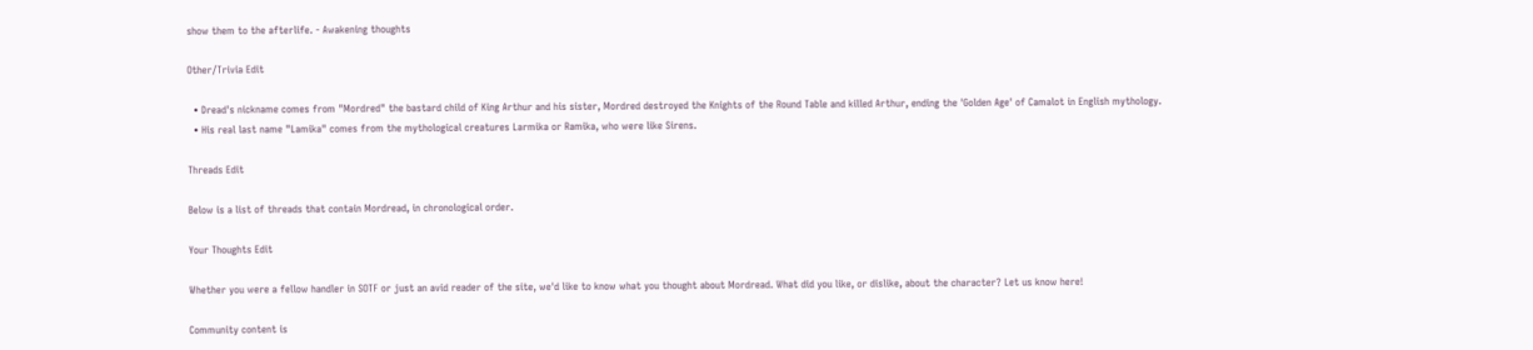show them to the afterlife. - Awakening thoughts

Other/Trivia Edit

  • Dread's nickname comes from "Mordred" the bastard child of King Arthur and his sister, Mordred destroyed the Knights of the Round Table and killed Arthur, ending the 'Golden Age' of Camalot in English mythology.
  • His real last name "Lamika" comes from the mythological creatures Larmika or Ramika, who were like Sirens.

Threads Edit

Below is a list of threads that contain Mordread, in chronological order.

Your Thoughts Edit

Whether you were a fellow handler in SOTF or just an avid reader of the site, we'd like to know what you thought about Mordread. What did you like, or dislike, about the character? Let us know here!

Community content is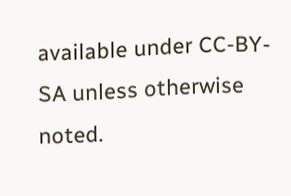available under CC-BY-SA unless otherwise noted.